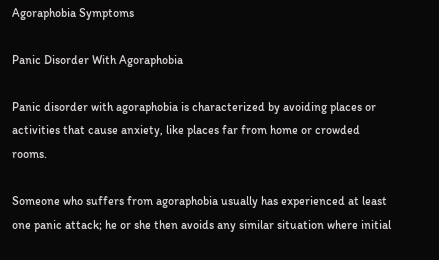Agoraphobia Symptoms

Panic Disorder With Agoraphobia

Panic disorder with agoraphobia is characterized by avoiding places or activities that cause anxiety, like places far from home or crowded rooms.

Someone who suffers from agoraphobia usually has experienced at least one panic attack; he or she then avoids any similar situation where initial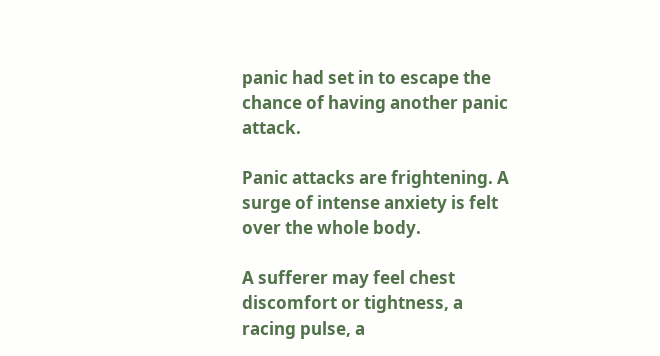panic had set in to escape the chance of having another panic attack.

Panic attacks are frightening. A surge of intense anxiety is felt over the whole body.

A sufferer may feel chest discomfort or tightness, a racing pulse, a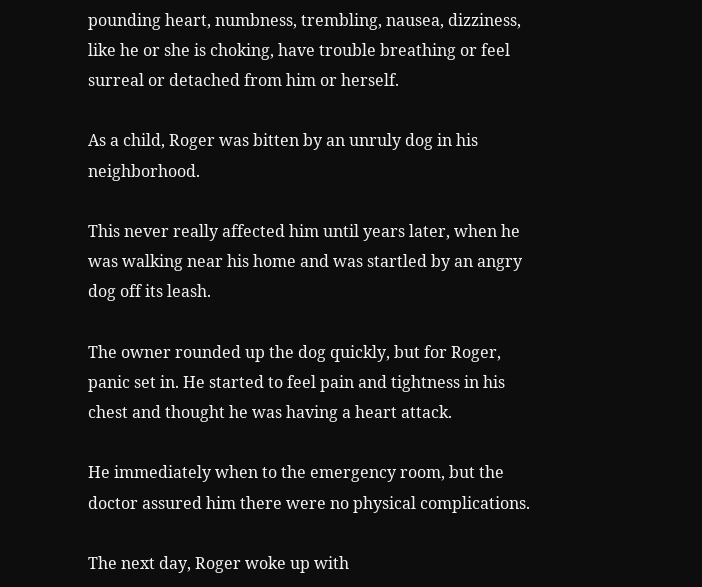pounding heart, numbness, trembling, nausea, dizziness, like he or she is choking, have trouble breathing or feel surreal or detached from him or herself.

As a child, Roger was bitten by an unruly dog in his neighborhood.

This never really affected him until years later, when he was walking near his home and was startled by an angry dog off its leash.

The owner rounded up the dog quickly, but for Roger, panic set in. He started to feel pain and tightness in his chest and thought he was having a heart attack.

He immediately when to the emergency room, but the doctor assured him there were no physical complications.

The next day, Roger woke up with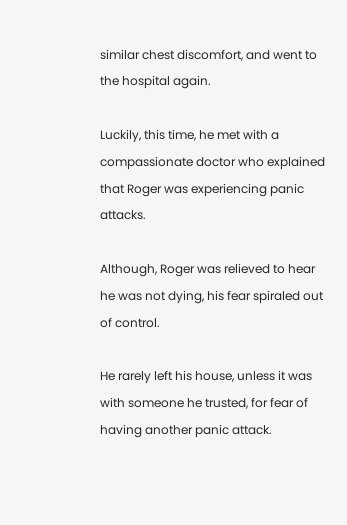similar chest discomfort, and went to the hospital again.

Luckily, this time, he met with a compassionate doctor who explained that Roger was experiencing panic attacks.

Although, Roger was relieved to hear he was not dying, his fear spiraled out of control.

He rarely left his house, unless it was with someone he trusted, for fear of having another panic attack.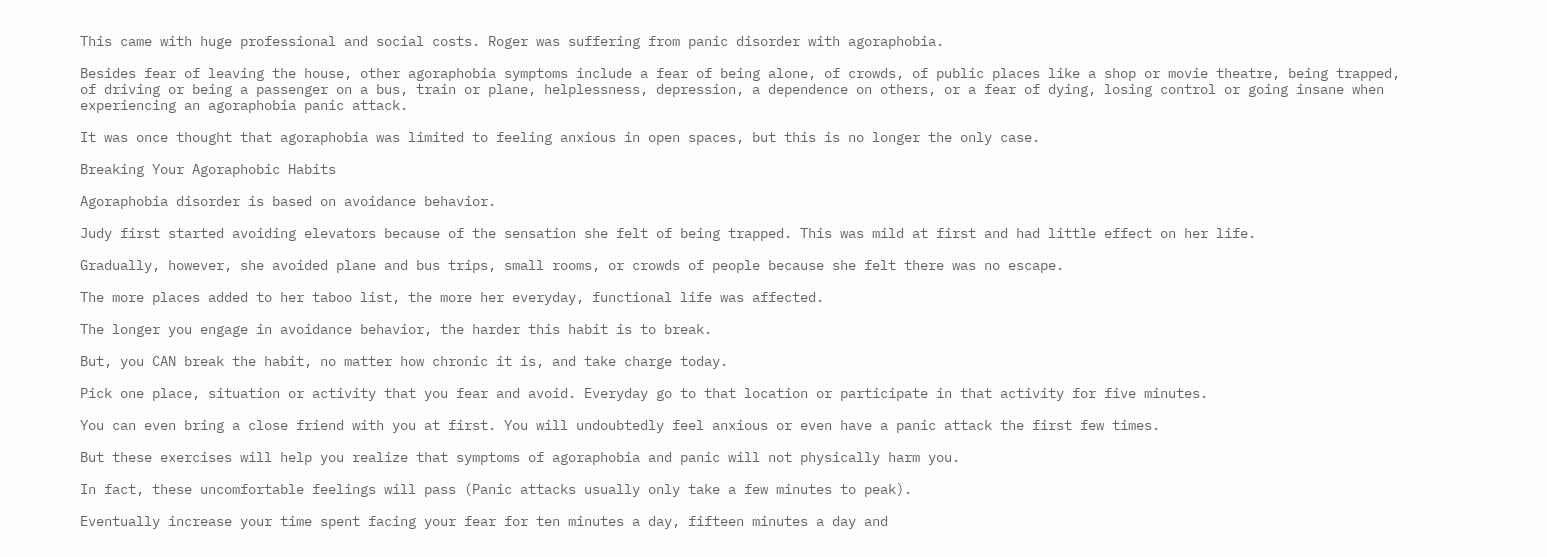This came with huge professional and social costs. Roger was suffering from panic disorder with agoraphobia.

Besides fear of leaving the house, other agoraphobia symptoms include a fear of being alone, of crowds, of public places like a shop or movie theatre, being trapped, of driving or being a passenger on a bus, train or plane, helplessness, depression, a dependence on others, or a fear of dying, losing control or going insane when experiencing an agoraphobia panic attack.

It was once thought that agoraphobia was limited to feeling anxious in open spaces, but this is no longer the only case.

Breaking Your Agoraphobic Habits

Agoraphobia disorder is based on avoidance behavior.

Judy first started avoiding elevators because of the sensation she felt of being trapped. This was mild at first and had little effect on her life.

Gradually, however, she avoided plane and bus trips, small rooms, or crowds of people because she felt there was no escape.

The more places added to her taboo list, the more her everyday, functional life was affected.

The longer you engage in avoidance behavior, the harder this habit is to break.

But, you CAN break the habit, no matter how chronic it is, and take charge today.

Pick one place, situation or activity that you fear and avoid. Everyday go to that location or participate in that activity for five minutes.

You can even bring a close friend with you at first. You will undoubtedly feel anxious or even have a panic attack the first few times.

But these exercises will help you realize that symptoms of agoraphobia and panic will not physically harm you.

In fact, these uncomfortable feelings will pass (Panic attacks usually only take a few minutes to peak).

Eventually increase your time spent facing your fear for ten minutes a day, fifteen minutes a day and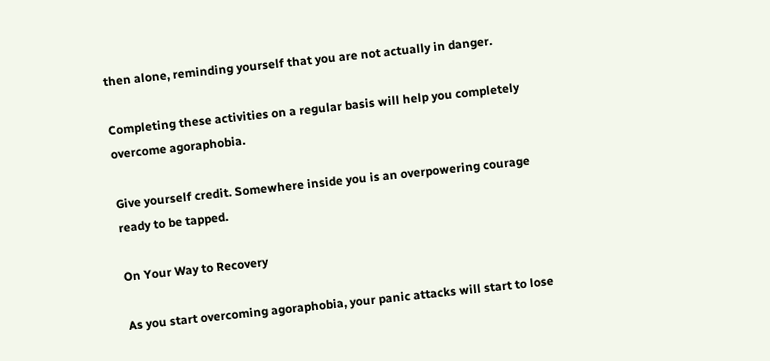then alone, reminding yourself that you are not actually in danger.

Completing these activities on a regular basis will help you completely overcome agoraphobia.

Give yourself credit. Somewhere inside you is an overpowering courage ready to be tapped.

On Your Way to Recovery

As you start overcoming agoraphobia, your panic attacks will start to lose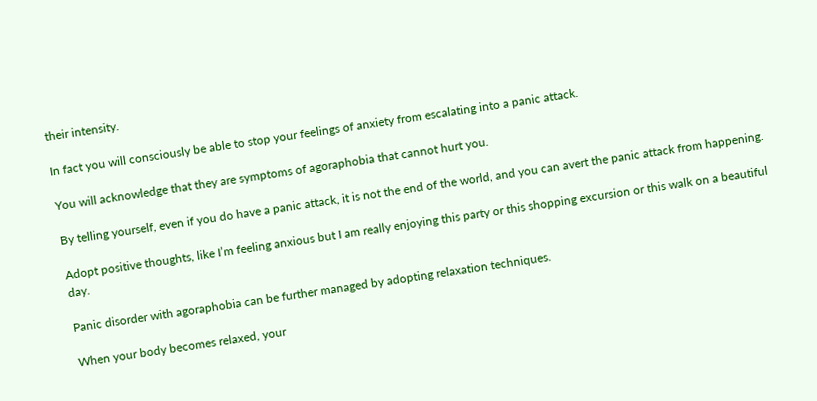their intensity.

In fact you will consciously be able to stop your feelings of anxiety from escalating into a panic attack.

You will acknowledge that they are symptoms of agoraphobia that cannot hurt you.

By telling yourself, even if you do have a panic attack, it is not the end of the world, and you can avert the panic attack from happening.

Adopt positive thoughts, like I’m feeling anxious but I am really enjoying this party or this shopping excursion or this walk on a beautiful day.

Panic disorder with agoraphobia can be further managed by adopting relaxation techniques.

When your body becomes relaxed, your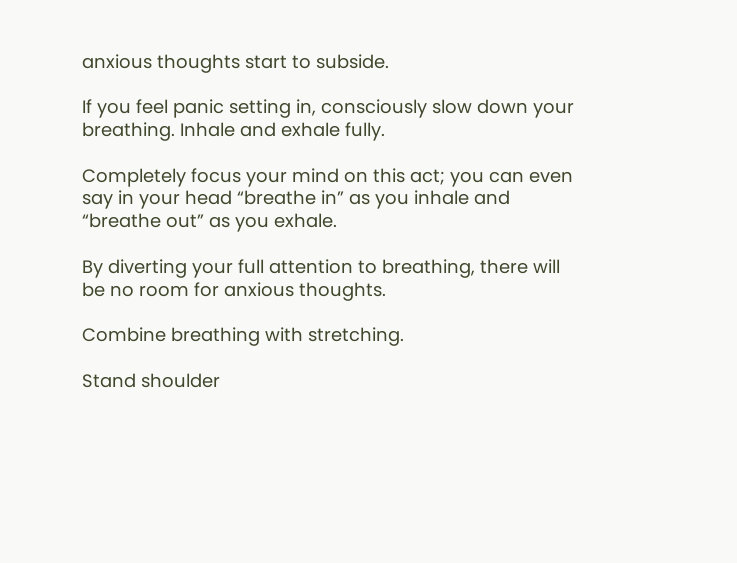anxious thoughts start to subside.

If you feel panic setting in, consciously slow down your breathing. Inhale and exhale fully.

Completely focus your mind on this act; you can even say in your head “breathe in” as you inhale and “breathe out” as you exhale.

By diverting your full attention to breathing, there will be no room for anxious thoughts.

Combine breathing with stretching.

Stand shoulder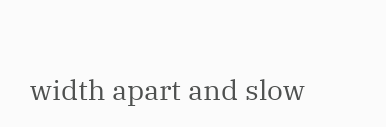width apart and slow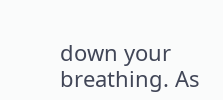down your breathing. As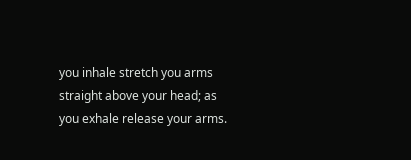you inhale stretch you arms straight above your head; as you exhale release your arms.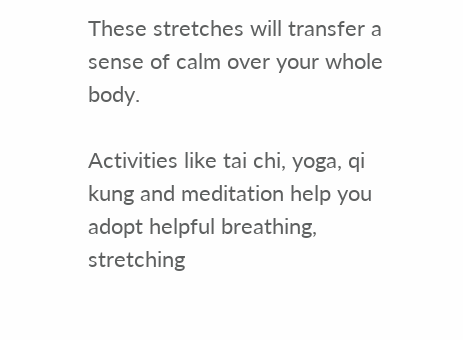These stretches will transfer a sense of calm over your whole body.

Activities like tai chi, yoga, qi kung and meditation help you adopt helpful breathing, stretching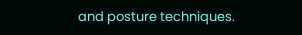and posture techniques.